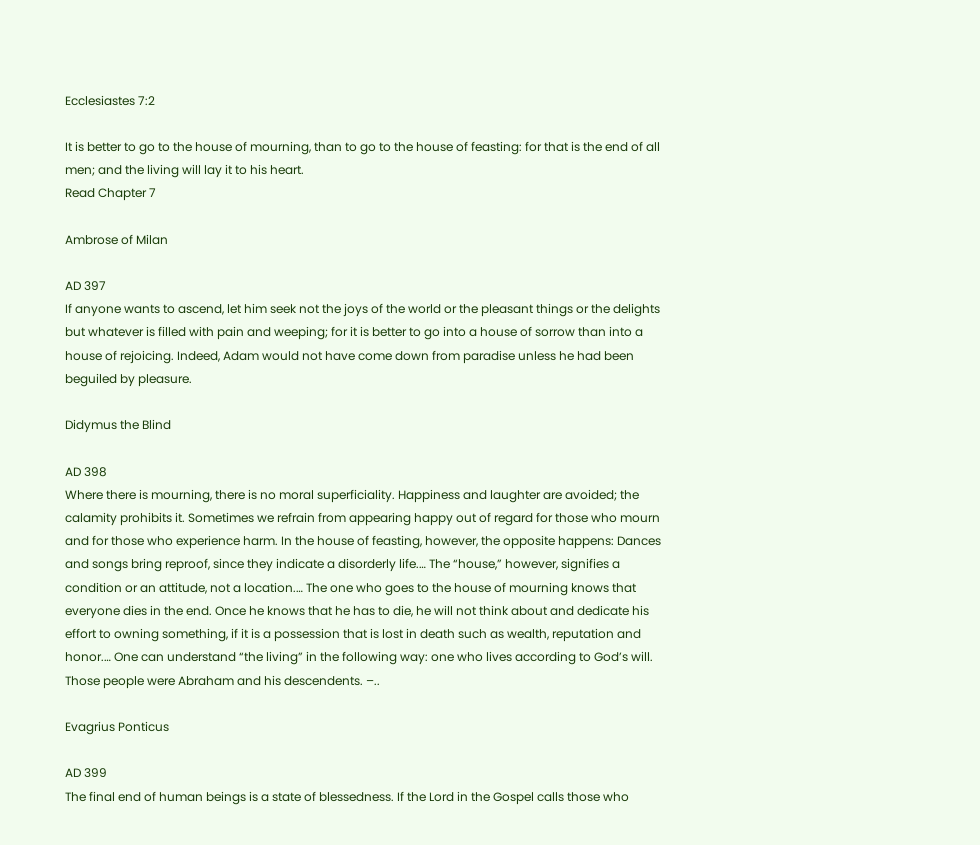Ecclesiastes 7:2

It is better to go to the house of mourning, than to go to the house of feasting: for that is the end of all men; and the living will lay it to his heart.
Read Chapter 7

Ambrose of Milan

AD 397
If anyone wants to ascend, let him seek not the joys of the world or the pleasant things or the delights but whatever is filled with pain and weeping; for it is better to go into a house of sorrow than into a house of rejoicing. Indeed, Adam would not have come down from paradise unless he had been beguiled by pleasure.

Didymus the Blind

AD 398
Where there is mourning, there is no moral superficiality. Happiness and laughter are avoided; the calamity prohibits it. Sometimes we refrain from appearing happy out of regard for those who mourn and for those who experience harm. In the house of feasting, however, the opposite happens: Dances and songs bring reproof, since they indicate a disorderly life.… The “house,” however, signifies a condition or an attitude, not a location.… The one who goes to the house of mourning knows that everyone dies in the end. Once he knows that he has to die, he will not think about and dedicate his effort to owning something, if it is a possession that is lost in death such as wealth, reputation and honor.… One can understand “the living” in the following way: one who lives according to God’s will. Those people were Abraham and his descendents. –..

Evagrius Ponticus

AD 399
The final end of human beings is a state of blessedness. If the Lord in the Gospel calls those who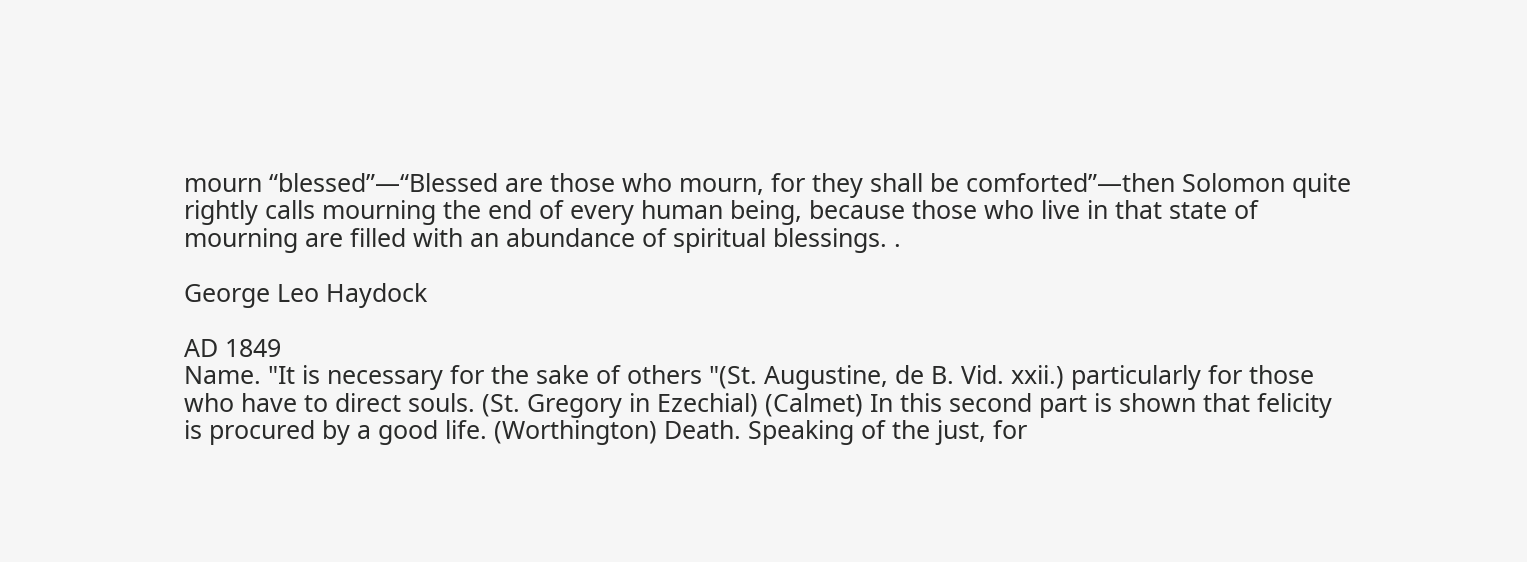mourn “blessed”—“Blessed are those who mourn, for they shall be comforted”—then Solomon quite rightly calls mourning the end of every human being, because those who live in that state of mourning are filled with an abundance of spiritual blessings. .

George Leo Haydock

AD 1849
Name. "It is necessary for the sake of others "(St. Augustine, de B. Vid. xxii.) particularly for those who have to direct souls. (St. Gregory in Ezechial) (Calmet) In this second part is shown that felicity is procured by a good life. (Worthington) Death. Speaking of the just, for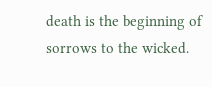death is the beginning of sorrows to the wicked.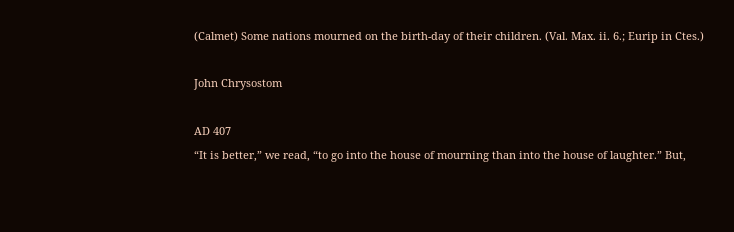(Calmet) Some nations mourned on the birth-day of their children. (Val. Max. ii. 6.; Eurip in Ctes.)

John Chrysostom

AD 407
“It is better,” we read, “to go into the house of mourning than into the house of laughter.” But,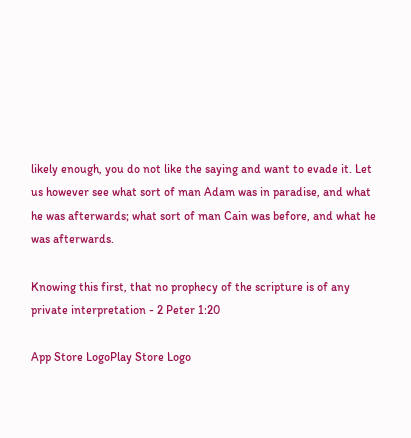likely enough, you do not like the saying and want to evade it. Let us however see what sort of man Adam was in paradise, and what he was afterwards; what sort of man Cain was before, and what he was afterwards.

Knowing this first, that no prophecy of the scripture is of any private interpretation - 2 Peter 1:20

App Store LogoPlay Store Logo